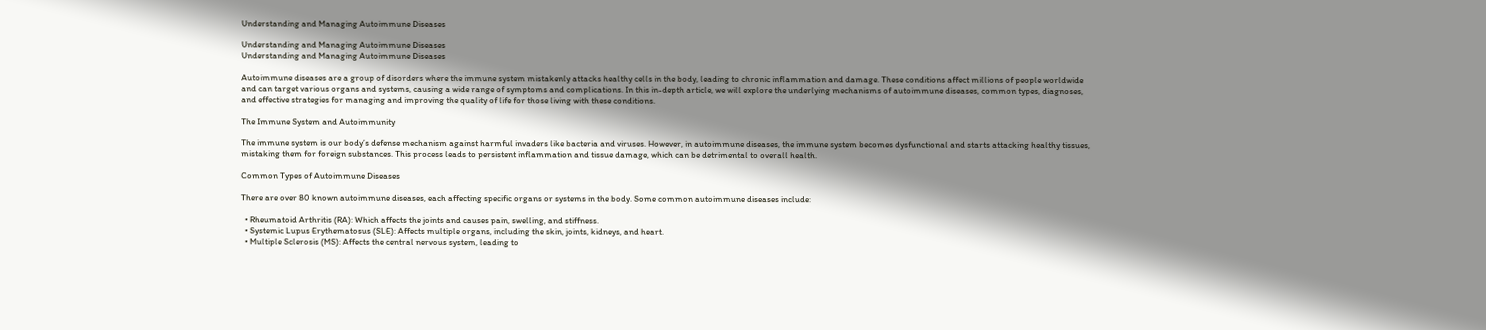Understanding and Managing Autoimmune Diseases

Understanding and Managing Autoimmune Diseases
Understanding and Managing Autoimmune Diseases

Autoimmune diseases are a group of disorders where the immune system mistakenly attacks healthy cells in the body, leading to chronic inflammation and damage. These conditions affect millions of people worldwide and can target various organs and systems, causing a wide range of symptoms and complications. In this in-depth article, we will explore the underlying mechanisms of autoimmune diseases, common types, diagnoses, and effective strategies for managing and improving the quality of life for those living with these conditions.

The Immune System and Autoimmunity

The immune system is our body’s defense mechanism against harmful invaders like bacteria and viruses. However, in autoimmune diseases, the immune system becomes dysfunctional and starts attacking healthy tissues, mistaking them for foreign substances. This process leads to persistent inflammation and tissue damage, which can be detrimental to overall health.

Common Types of Autoimmune Diseases

There are over 80 known autoimmune diseases, each affecting specific organs or systems in the body. Some common autoimmune diseases include:

  • Rheumatoid Arthritis (RA): Which affects the joints and causes pain, swelling, and stiffness.
  • Systemic Lupus Erythematosus (SLE): Affects multiple organs, including the skin, joints, kidneys, and heart.
  • Multiple Sclerosis (MS): Affects the central nervous system, leading to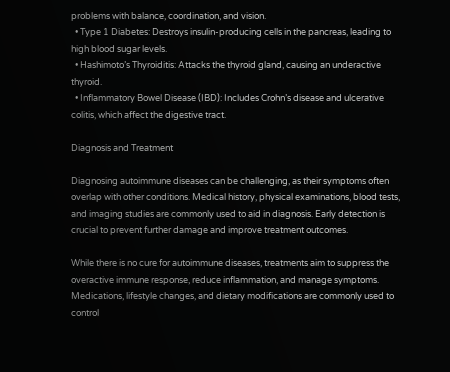problems with balance, coordination, and vision.
  • Type 1 Diabetes: Destroys insulin-producing cells in the pancreas, leading to high blood sugar levels.
  • Hashimoto’s Thyroiditis: Attacks the thyroid gland, causing an underactive thyroid.
  • Inflammatory Bowel Disease (IBD): Includes Crohn’s disease and ulcerative colitis, which affect the digestive tract.

Diagnosis and Treatment

Diagnosing autoimmune diseases can be challenging, as their symptoms often overlap with other conditions. Medical history, physical examinations, blood tests, and imaging studies are commonly used to aid in diagnosis. Early detection is crucial to prevent further damage and improve treatment outcomes.

While there is no cure for autoimmune diseases, treatments aim to suppress the overactive immune response, reduce inflammation, and manage symptoms. Medications, lifestyle changes, and dietary modifications are commonly used to control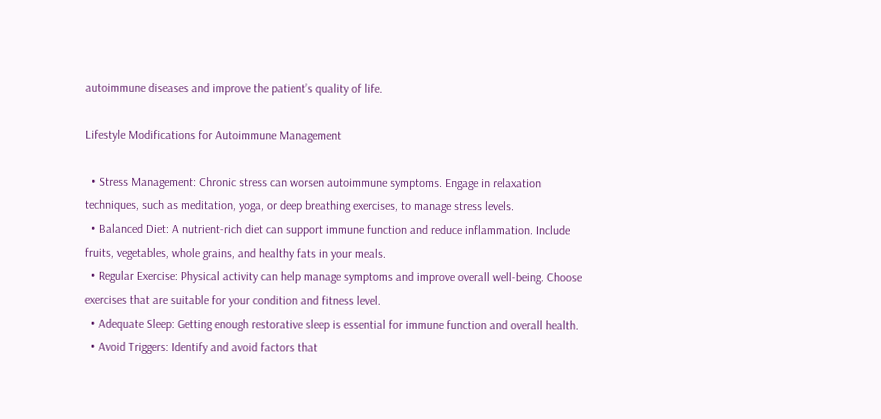autoimmune diseases and improve the patient’s quality of life.

Lifestyle Modifications for Autoimmune Management

  • Stress Management: Chronic stress can worsen autoimmune symptoms. Engage in relaxation techniques, such as meditation, yoga, or deep breathing exercises, to manage stress levels.
  • Balanced Diet: A nutrient-rich diet can support immune function and reduce inflammation. Include fruits, vegetables, whole grains, and healthy fats in your meals.
  • Regular Exercise: Physical activity can help manage symptoms and improve overall well-being. Choose exercises that are suitable for your condition and fitness level.
  • Adequate Sleep: Getting enough restorative sleep is essential for immune function and overall health.
  • Avoid Triggers: Identify and avoid factors that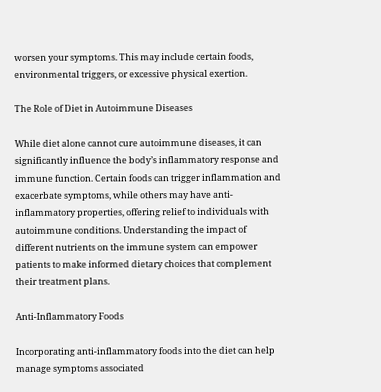worsen your symptoms. This may include certain foods, environmental triggers, or excessive physical exertion.

The Role of Diet in Autoimmune Diseases

While diet alone cannot cure autoimmune diseases, it can significantly influence the body’s inflammatory response and immune function. Certain foods can trigger inflammation and exacerbate symptoms, while others may have anti-inflammatory properties, offering relief to individuals with autoimmune conditions. Understanding the impact of different nutrients on the immune system can empower patients to make informed dietary choices that complement their treatment plans.

Anti-Inflammatory Foods

Incorporating anti-inflammatory foods into the diet can help manage symptoms associated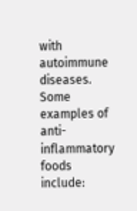with autoimmune diseases. Some examples of anti-inflammatory foods include: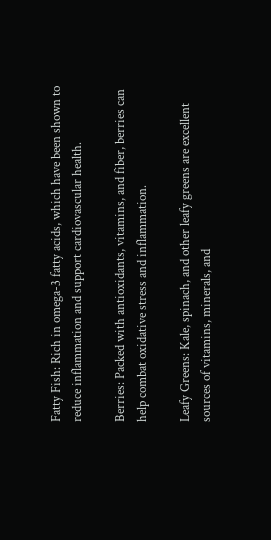Fatty Fish: Rich in omega-3 fatty acids, which have been shown to reduce inflammation and support cardiovascular health.

Berries: Packed with antioxidants, vitamins, and fiber, berries can help combat oxidative stress and inflammation.

Leafy Greens: Kale, spinach, and other leafy greens are excellent sources of vitamins, minerals, and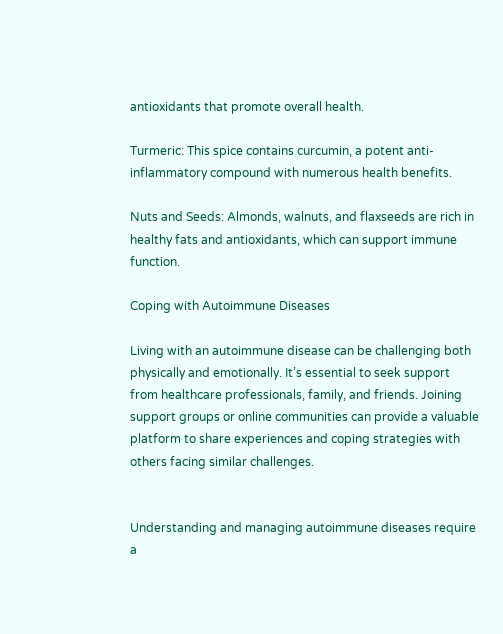antioxidants that promote overall health.

Turmeric: This spice contains curcumin, a potent anti-inflammatory compound with numerous health benefits.

Nuts and Seeds: Almonds, walnuts, and flaxseeds are rich in healthy fats and antioxidants, which can support immune function.

Coping with Autoimmune Diseases

Living with an autoimmune disease can be challenging both physically and emotionally. It’s essential to seek support from healthcare professionals, family, and friends. Joining support groups or online communities can provide a valuable platform to share experiences and coping strategies with others facing similar challenges.


Understanding and managing autoimmune diseases require a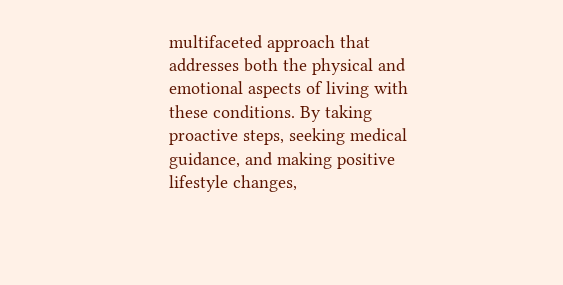multifaceted approach that addresses both the physical and emotional aspects of living with these conditions. By taking proactive steps, seeking medical guidance, and making positive lifestyle changes,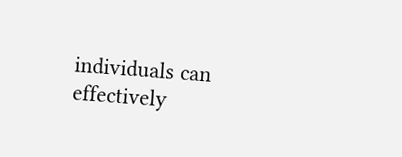individuals can effectively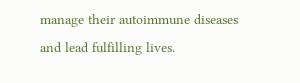manage their autoimmune diseases and lead fulfilling lives.